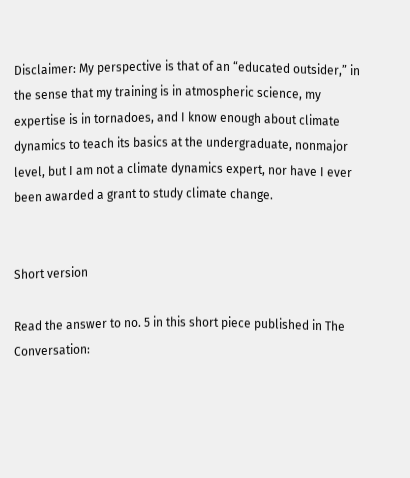Disclaimer: My perspective is that of an “educated outsider,” in the sense that my training is in atmospheric science, my expertise is in tornadoes, and I know enough about climate dynamics to teach its basics at the undergraduate, nonmajor level, but I am not a climate dynamics expert, nor have I ever been awarded a grant to study climate change.


Short version

Read the answer to no. 5 in this short piece published in The Conversation: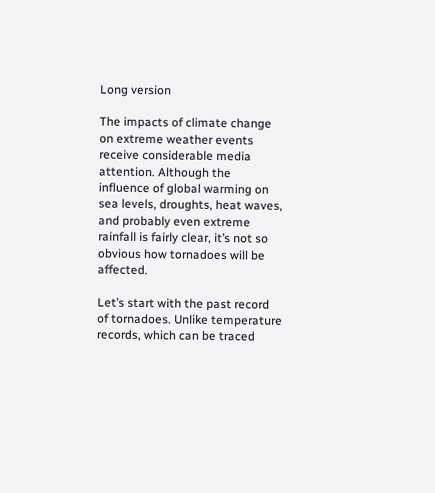Long version

The impacts of climate change on extreme weather events receive considerable media attention. Although the influence of global warming on sea levels, droughts, heat waves, and probably even extreme rainfall is fairly clear, it’s not so obvious how tornadoes will be affected.

Let’s start with the past record of tornadoes. Unlike temperature records, which can be traced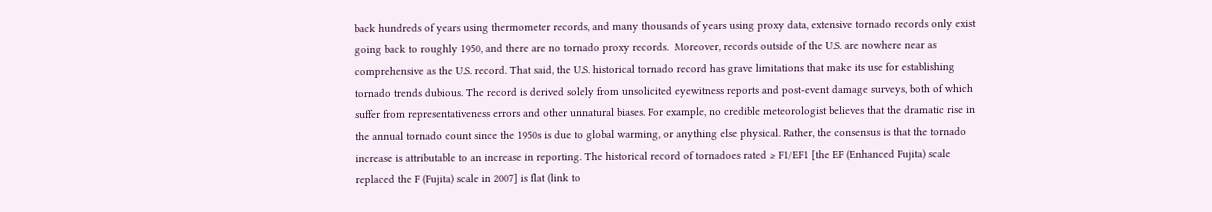back hundreds of years using thermometer records, and many thousands of years using proxy data, extensive tornado records only exist going back to roughly 1950, and there are no tornado proxy records.  Moreover, records outside of the U.S. are nowhere near as comprehensive as the U.S. record. That said, the U.S. historical tornado record has grave limitations that make its use for establishing tornado trends dubious. The record is derived solely from unsolicited eyewitness reports and post-event damage surveys, both of which suffer from representativeness errors and other unnatural biases. For example, no credible meteorologist believes that the dramatic rise in the annual tornado count since the 1950s is due to global warming, or anything else physical. Rather, the consensus is that the tornado increase is attributable to an increase in reporting. The historical record of tornadoes rated ≥ F1/EF1 [the EF (Enhanced Fujita) scale replaced the F (Fujita) scale in 2007] is flat (link to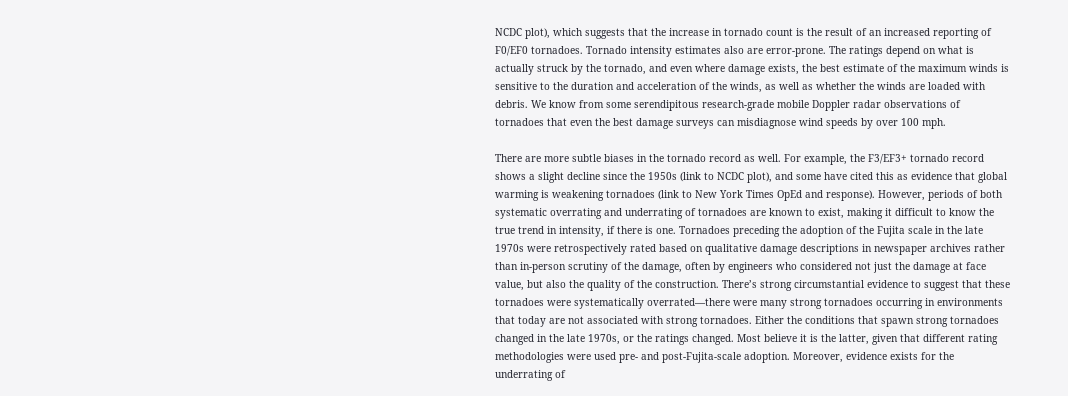NCDC plot), which suggests that the increase in tornado count is the result of an increased reporting of F0/EF0 tornadoes. Tornado intensity estimates also are error-prone. The ratings depend on what is actually struck by the tornado, and even where damage exists, the best estimate of the maximum winds is sensitive to the duration and acceleration of the winds, as well as whether the winds are loaded with debris. We know from some serendipitous research-grade mobile Doppler radar observations of tornadoes that even the best damage surveys can misdiagnose wind speeds by over 100 mph.

There are more subtle biases in the tornado record as well. For example, the F3/EF3+ tornado record shows a slight decline since the 1950s (link to NCDC plot), and some have cited this as evidence that global warming is weakening tornadoes (link to New York Times OpEd and response). However, periods of both systematic overrating and underrating of tornadoes are known to exist, making it difficult to know the true trend in intensity, if there is one. Tornadoes preceding the adoption of the Fujita scale in the late 1970s were retrospectively rated based on qualitative damage descriptions in newspaper archives rather than in-person scrutiny of the damage, often by engineers who considered not just the damage at face value, but also the quality of the construction. There’s strong circumstantial evidence to suggest that these tornadoes were systematically overrated—there were many strong tornadoes occurring in environments that today are not associated with strong tornadoes. Either the conditions that spawn strong tornadoes changed in the late 1970s, or the ratings changed. Most believe it is the latter, given that different rating methodologies were used pre- and post-Fujita-scale adoption. Moreover, evidence exists for the underrating of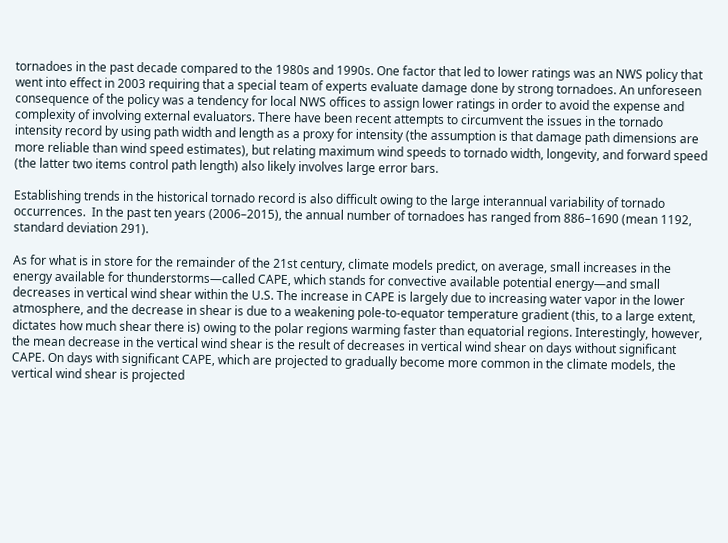tornadoes in the past decade compared to the 1980s and 1990s. One factor that led to lower ratings was an NWS policy that went into effect in 2003 requiring that a special team of experts evaluate damage done by strong tornadoes. An unforeseen consequence of the policy was a tendency for local NWS offices to assign lower ratings in order to avoid the expense and complexity of involving external evaluators. There have been recent attempts to circumvent the issues in the tornado intensity record by using path width and length as a proxy for intensity (the assumption is that damage path dimensions are more reliable than wind speed estimates), but relating maximum wind speeds to tornado width, longevity, and forward speed (the latter two items control path length) also likely involves large error bars.

Establishing trends in the historical tornado record is also difficult owing to the large interannual variability of tornado occurrences.  In the past ten years (2006–2015), the annual number of tornadoes has ranged from 886–1690 (mean 1192, standard deviation 291).

As for what is in store for the remainder of the 21st century, climate models predict, on average, small increases in the energy available for thunderstorms—called CAPE, which stands for convective available potential energy—and small decreases in vertical wind shear within the U.S. The increase in CAPE is largely due to increasing water vapor in the lower atmosphere, and the decrease in shear is due to a weakening pole-to-equator temperature gradient (this, to a large extent, dictates how much shear there is) owing to the polar regions warming faster than equatorial regions. Interestingly, however, the mean decrease in the vertical wind shear is the result of decreases in vertical wind shear on days without significant CAPE. On days with significant CAPE, which are projected to gradually become more common in the climate models, the vertical wind shear is projected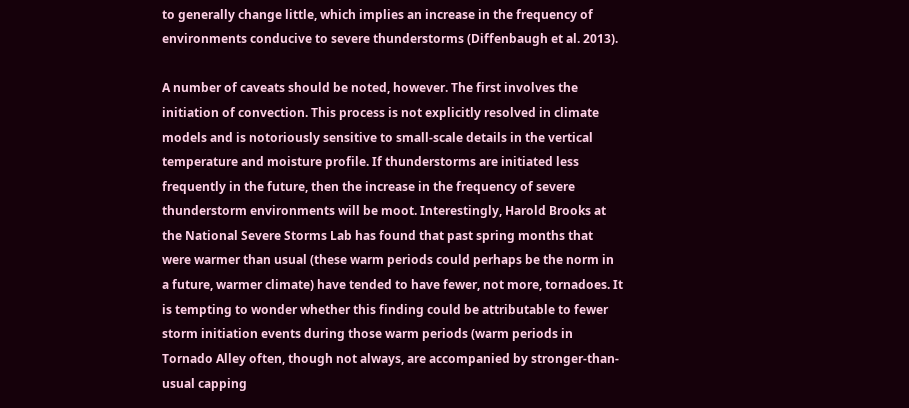to generally change little, which implies an increase in the frequency of environments conducive to severe thunderstorms (Diffenbaugh et al. 2013).

A number of caveats should be noted, however. The first involves the initiation of convection. This process is not explicitly resolved in climate models and is notoriously sensitive to small-scale details in the vertical temperature and moisture profile. If thunderstorms are initiated less frequently in the future, then the increase in the frequency of severe thunderstorm environments will be moot. Interestingly, Harold Brooks at the National Severe Storms Lab has found that past spring months that were warmer than usual (these warm periods could perhaps be the norm in a future, warmer climate) have tended to have fewer, not more, tornadoes. It is tempting to wonder whether this finding could be attributable to fewer storm initiation events during those warm periods (warm periods in Tornado Alley often, though not always, are accompanied by stronger-than-usual capping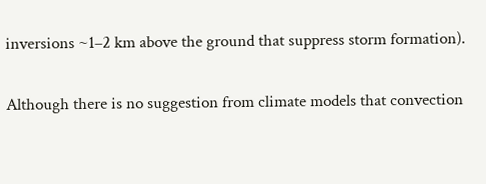inversions ~1–2 km above the ground that suppress storm formation).

Although there is no suggestion from climate models that convection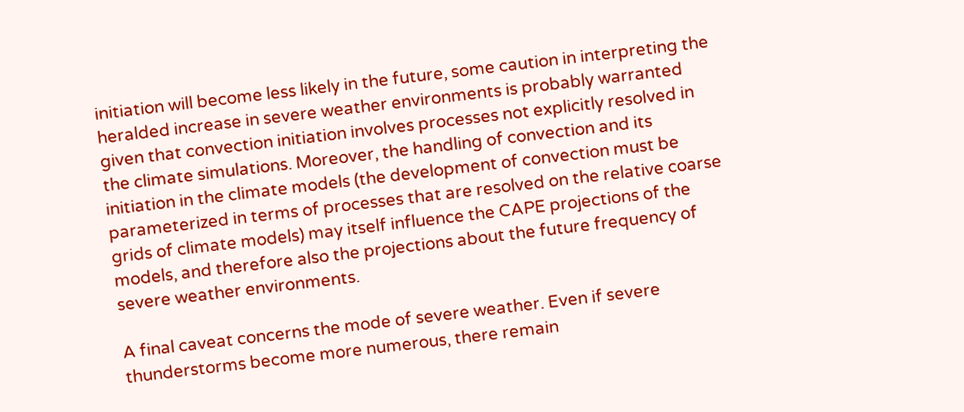initiation will become less likely in the future, some caution in interpreting the heralded increase in severe weather environments is probably warranted given that convection initiation involves processes not explicitly resolved in the climate simulations. Moreover, the handling of convection and its initiation in the climate models (the development of convection must be parameterized in terms of processes that are resolved on the relative coarse grids of climate models) may itself influence the CAPE projections of the models, and therefore also the projections about the future frequency of severe weather environments.

A final caveat concerns the mode of severe weather. Even if severe thunderstorms become more numerous, there remain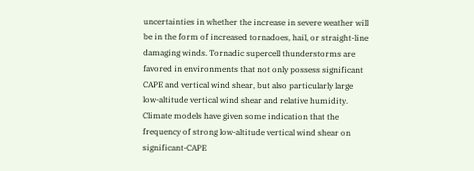uncertainties in whether the increase in severe weather will be in the form of increased tornadoes, hail, or straight-line damaging winds. Tornadic supercell thunderstorms are favored in environments that not only possess significant CAPE and vertical wind shear, but also particularly large low-altitude vertical wind shear and relative humidity. Climate models have given some indication that the frequency of strong low-altitude vertical wind shear on significant-CAPE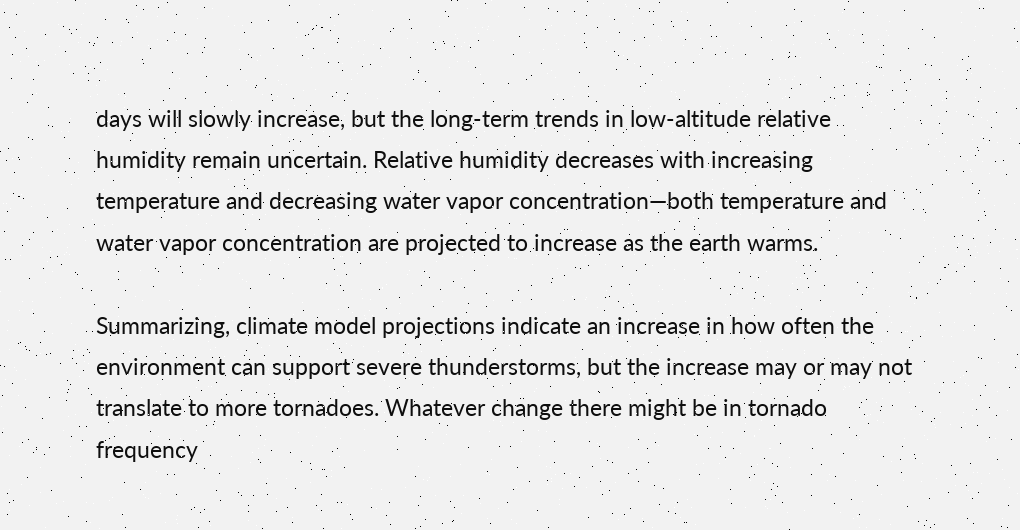days will slowly increase, but the long-term trends in low-altitude relative humidity remain uncertain. Relative humidity decreases with increasing temperature and decreasing water vapor concentration—both temperature and water vapor concentration are projected to increase as the earth warms.

Summarizing, climate model projections indicate an increase in how often the environment can support severe thunderstorms, but the increase may or may not translate to more tornadoes. Whatever change there might be in tornado frequency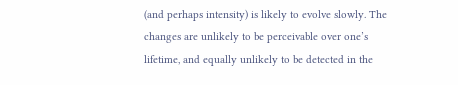(and perhaps intensity) is likely to evolve slowly. The changes are unlikely to be perceivable over one’s lifetime, and equally unlikely to be detected in the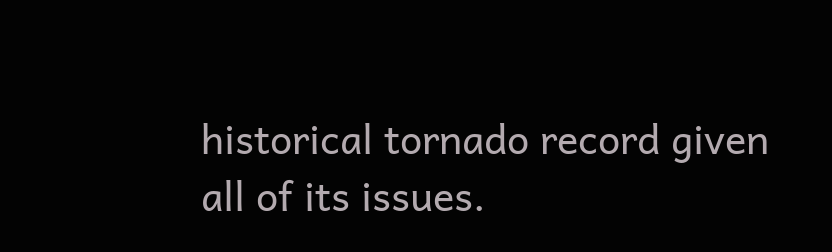historical tornado record given all of its issues.